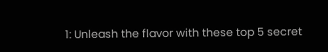1: Unleash the flavor with these top 5 secret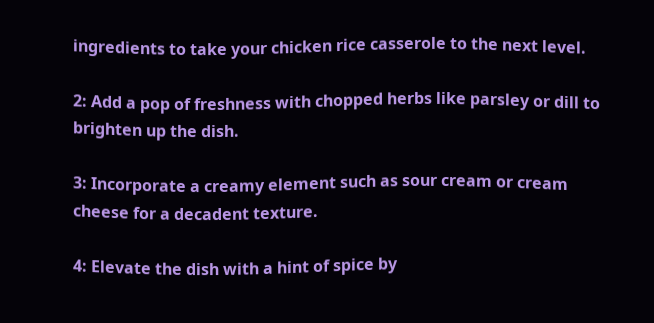ingredients to take your chicken rice casserole to the next level.

2: Add a pop of freshness with chopped herbs like parsley or dill to brighten up the dish.

3: Incorporate a creamy element such as sour cream or cream cheese for a decadent texture.

4: Elevate the dish with a hint of spice by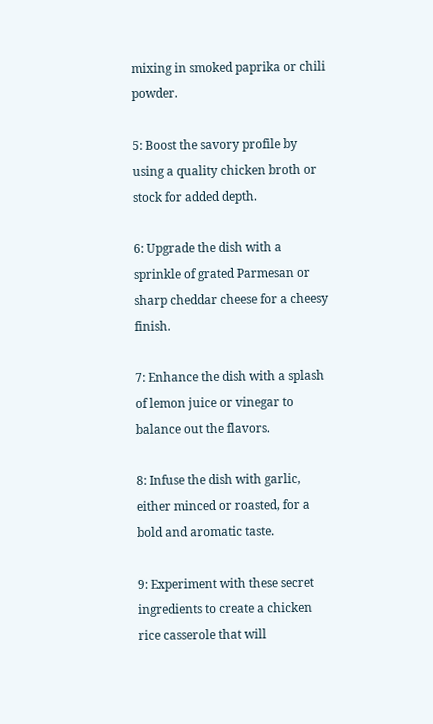mixing in smoked paprika or chili powder.

5: Boost the savory profile by using a quality chicken broth or stock for added depth.

6: Upgrade the dish with a sprinkle of grated Parmesan or sharp cheddar cheese for a cheesy finish.

7: Enhance the dish with a splash of lemon juice or vinegar to balance out the flavors.

8: Infuse the dish with garlic, either minced or roasted, for a bold and aromatic taste.

9: Experiment with these secret ingredients to create a chicken rice casserole that will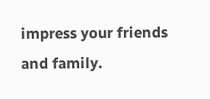impress your friends and family.